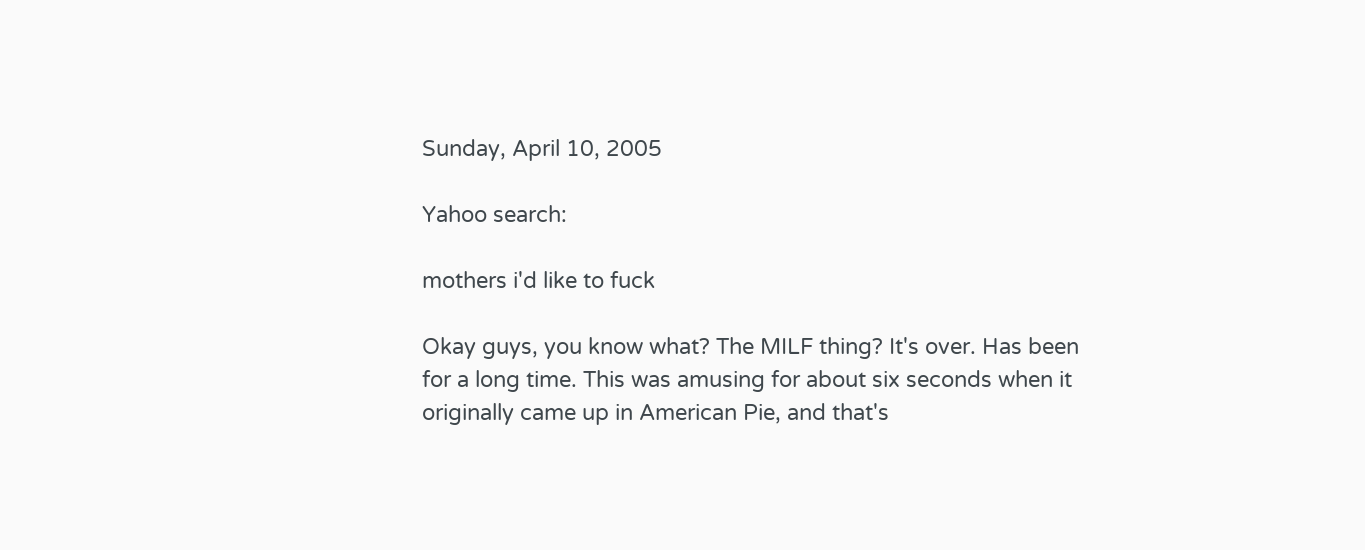Sunday, April 10, 2005

Yahoo search:

mothers i'd like to fuck

Okay guys, you know what? The MILF thing? It's over. Has been for a long time. This was amusing for about six seconds when it originally came up in American Pie, and that's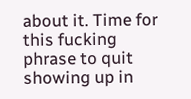about it. Time for this fucking phrase to quit showing up in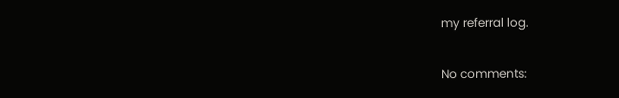my referral log.

No comments: